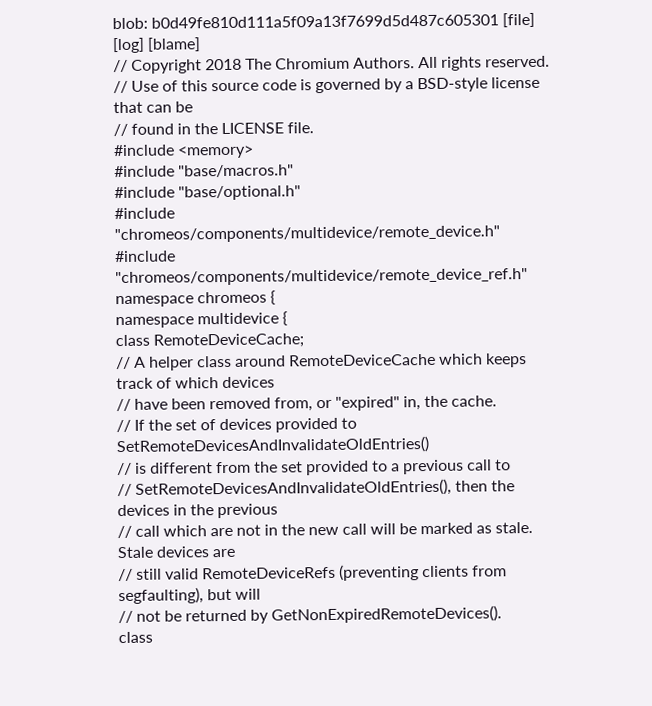blob: b0d49fe810d111a5f09a13f7699d5d487c605301 [file] [log] [blame]
// Copyright 2018 The Chromium Authors. All rights reserved.
// Use of this source code is governed by a BSD-style license that can be
// found in the LICENSE file.
#include <memory>
#include "base/macros.h"
#include "base/optional.h"
#include "chromeos/components/multidevice/remote_device.h"
#include "chromeos/components/multidevice/remote_device_ref.h"
namespace chromeos {
namespace multidevice {
class RemoteDeviceCache;
// A helper class around RemoteDeviceCache which keeps track of which devices
// have been removed from, or "expired" in, the cache.
// If the set of devices provided to SetRemoteDevicesAndInvalidateOldEntries()
// is different from the set provided to a previous call to
// SetRemoteDevicesAndInvalidateOldEntries(), then the devices in the previous
// call which are not in the new call will be marked as stale. Stale devices are
// still valid RemoteDeviceRefs (preventing clients from segfaulting), but will
// not be returned by GetNonExpiredRemoteDevices().
class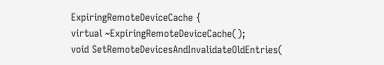ExpiringRemoteDeviceCache {
virtual ~ExpiringRemoteDeviceCache();
void SetRemoteDevicesAndInvalidateOldEntries(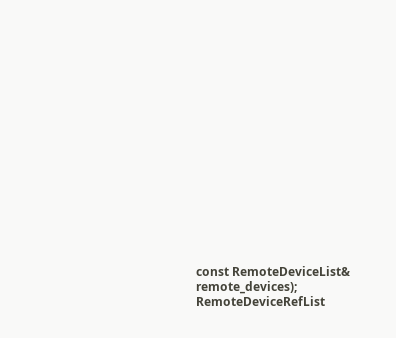const RemoteDeviceList& remote_devices);
RemoteDeviceRefList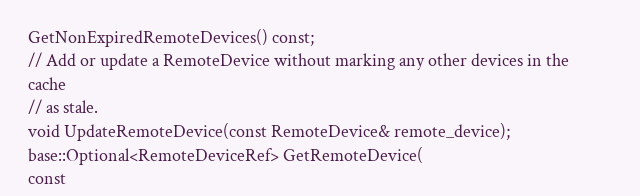GetNonExpiredRemoteDevices() const;
// Add or update a RemoteDevice without marking any other devices in the cache
// as stale.
void UpdateRemoteDevice(const RemoteDevice& remote_device);
base::Optional<RemoteDeviceRef> GetRemoteDevice(
const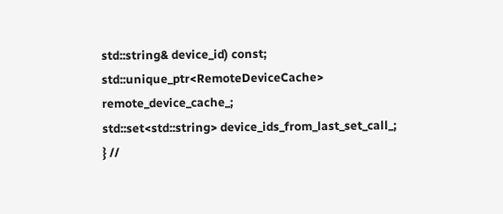std::string& device_id) const;
std::unique_ptr<RemoteDeviceCache> remote_device_cache_;
std::set<std::string> device_ids_from_last_set_call_;
} //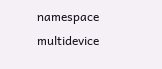namespace multidevice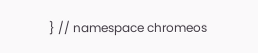} // namespace chromeos